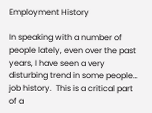Employment History

In speaking with a number of people lately, even over the past years, I have seen a very disturbing trend in some people… job history.  This is a critical part of a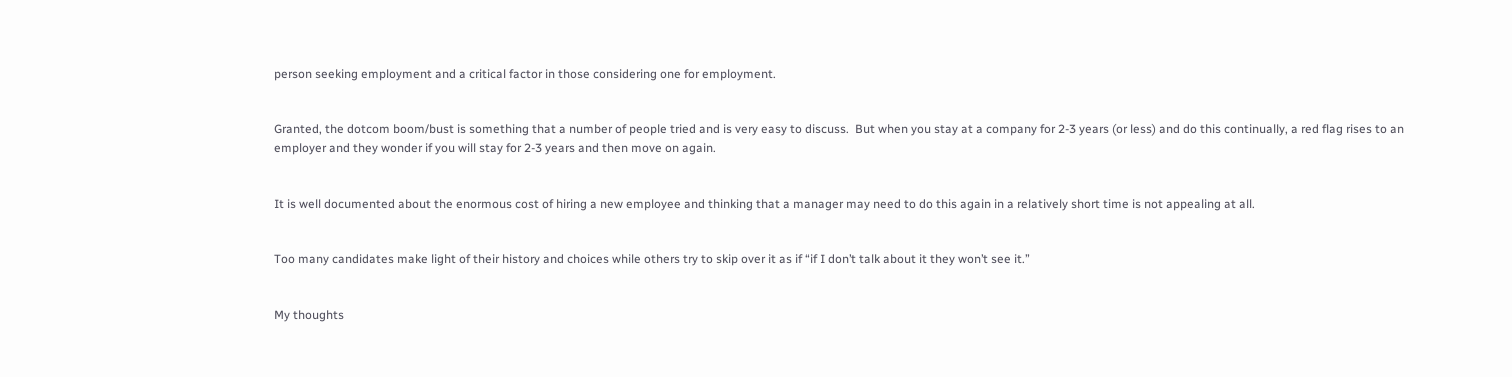person seeking employment and a critical factor in those considering one for employment.


Granted, the dotcom boom/bust is something that a number of people tried and is very easy to discuss.  But when you stay at a company for 2-3 years (or less) and do this continually, a red flag rises to an employer and they wonder if you will stay for 2-3 years and then move on again.


It is well documented about the enormous cost of hiring a new employee and thinking that a manager may need to do this again in a relatively short time is not appealing at all.


Too many candidates make light of their history and choices while others try to skip over it as if “if I don’t talk about it they won’t see it.”


My thoughts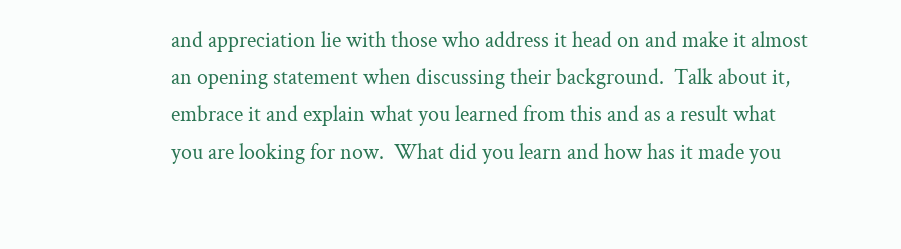and appreciation lie with those who address it head on and make it almost an opening statement when discussing their background.  Talk about it, embrace it and explain what you learned from this and as a result what you are looking for now.  What did you learn and how has it made you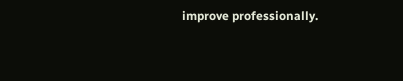improve professionally.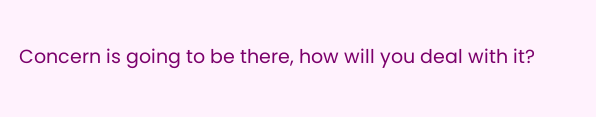Concern is going to be there, how will you deal with it?